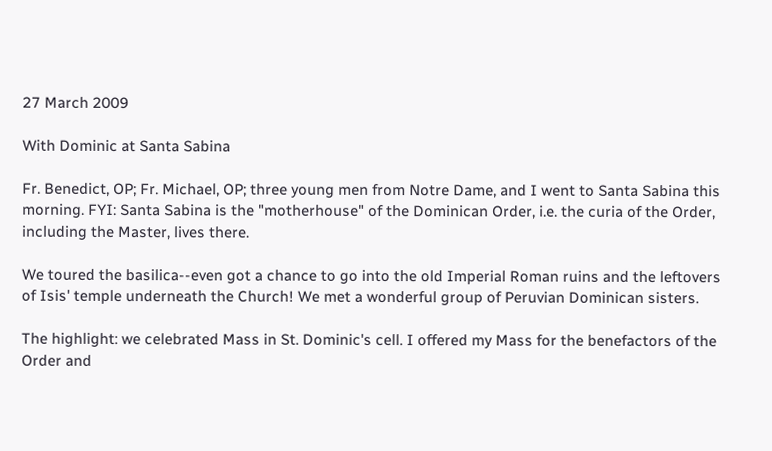27 March 2009

With Dominic at Santa Sabina

Fr. Benedict, OP; Fr. Michael, OP; three young men from Notre Dame, and I went to Santa Sabina this morning. FYI: Santa Sabina is the "motherhouse" of the Dominican Order, i.e. the curia of the Order, including the Master, lives there.

We toured the basilica--even got a chance to go into the old Imperial Roman ruins and the leftovers of Isis' temple underneath the Church! We met a wonderful group of Peruvian Dominican sisters.

The highlight: we celebrated Mass in St. Dominic's cell. I offered my Mass for the benefactors of the Order and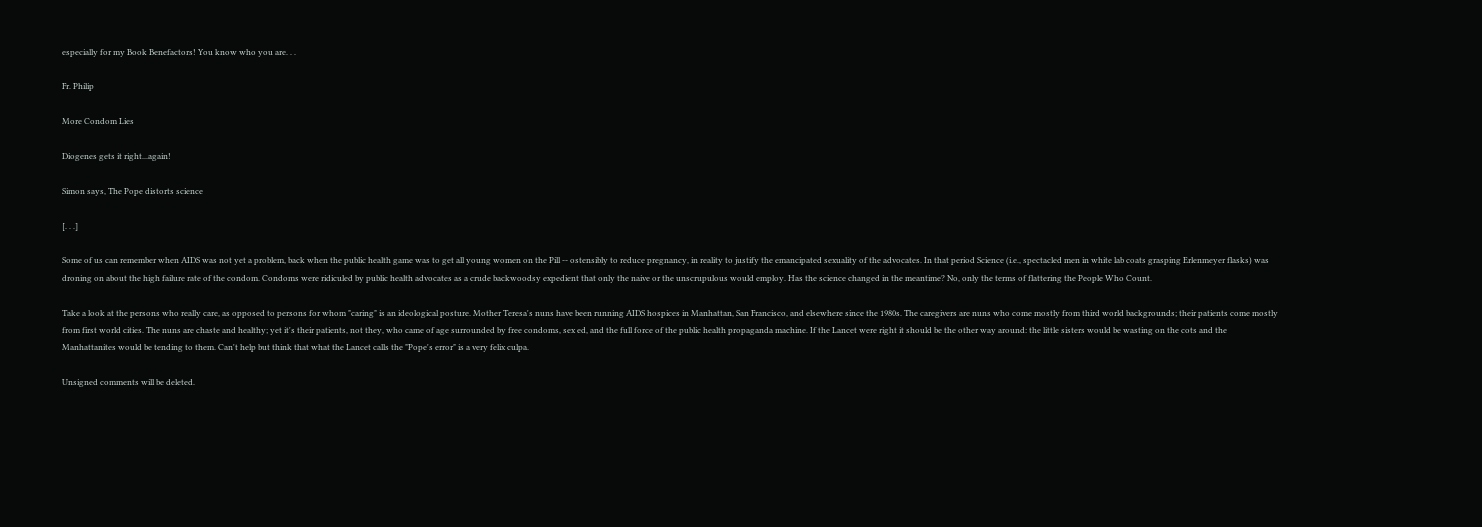especially for my Book Benefactors! You know who you are. . .

Fr. Philip

More Condom Lies

Diogenes gets it right...again!

Simon says, The Pope distorts science

[. . .]

Some of us can remember when AIDS was not yet a problem, back when the public health game was to get all young women on the Pill -- ostensibly to reduce pregnancy, in reality to justify the emancipated sexuality of the advocates. In that period Science (i.e., spectacled men in white lab coats grasping Erlenmeyer flasks) was droning on about the high failure rate of the condom. Condoms were ridiculed by public health advocates as a crude backwoodsy expedient that only the naive or the unscrupulous would employ. Has the science changed in the meantime? No, only the terms of flattering the People Who Count.

Take a look at the persons who really care, as opposed to persons for whom "caring" is an ideological posture. Mother Teresa's nuns have been running AIDS hospices in Manhattan, San Francisco, and elsewhere since the 1980s. The caregivers are nuns who come mostly from third world backgrounds; their patients come mostly from first world cities. The nuns are chaste and healthy; yet it's their patients, not they, who came of age surrounded by free condoms, sex ed, and the full force of the public health propaganda machine. If the Lancet were right it should be the other way around: the little sisters would be wasting on the cots and the Manhattanites would be tending to them. Can't help but think that what the Lancet calls the "Pope's error" is a very felix culpa.

Unsigned comments will be deleted.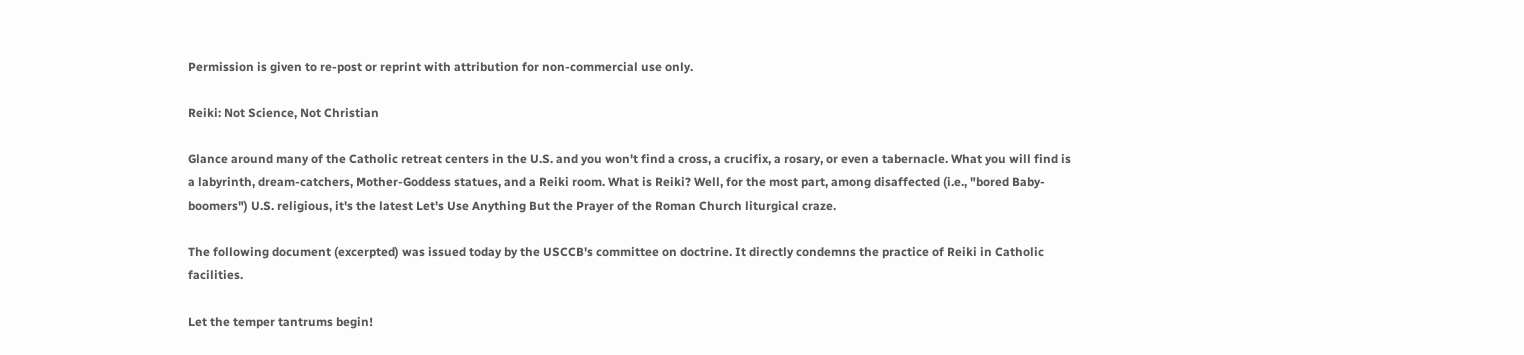Permission is given to re-post or reprint with attribution for non-commercial use only.

Reiki: Not Science, Not Christian

Glance around many of the Catholic retreat centers in the U.S. and you won't find a cross, a crucifix, a rosary, or even a tabernacle. What you will find is a labyrinth, dream-catchers, Mother-Goddess statues, and a Reiki room. What is Reiki? Well, for the most part, among disaffected (i.e., "bored Baby-boomers") U.S. religious, it's the latest Let's Use Anything But the Prayer of the Roman Church liturgical craze.

The following document (excerpted) was issued today by the USCCB's committee on doctrine. It directly condemns the practice of Reiki in Catholic facilities.

Let the temper tantrums begin!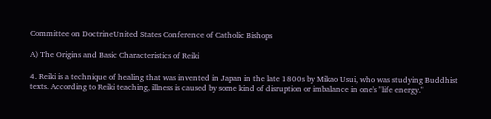Committee on DoctrineUnited States Conference of Catholic Bishops

A) The Origins and Basic Characteristics of Reiki

4. Reiki is a technique of healing that was invented in Japan in the late 1800s by Mikao Usui, who was studying Buddhist texts. According to Reiki teaching, illness is caused by some kind of disruption or imbalance in one's "life energy."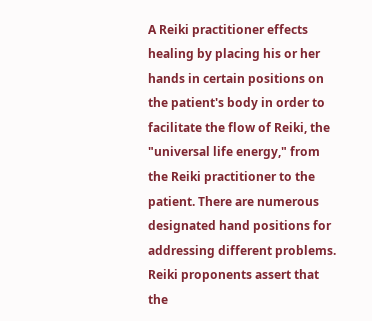A Reiki practitioner effects healing by placing his or her hands in certain positions on the patient's body in order to facilitate the flow of Reiki, the "universal life energy," from the Reiki practitioner to the patient. There are numerous designated hand positions for addressing different problems. Reiki proponents assert that the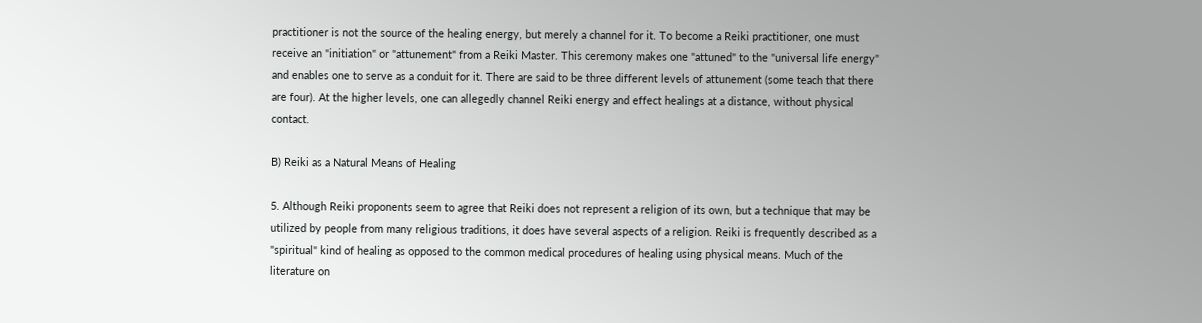practitioner is not the source of the healing energy, but merely a channel for it. To become a Reiki practitioner, one must receive an "initiation" or "attunement" from a Reiki Master. This ceremony makes one "attuned" to the "universal life energy" and enables one to serve as a conduit for it. There are said to be three different levels of attunement (some teach that there are four). At the higher levels, one can allegedly channel Reiki energy and effect healings at a distance, without physical contact.

B) Reiki as a Natural Means of Healing

5. Although Reiki proponents seem to agree that Reiki does not represent a religion of its own, but a technique that may be utilized by people from many religious traditions, it does have several aspects of a religion. Reiki is frequently described as a "spiritual" kind of healing as opposed to the common medical procedures of healing using physical means. Much of the literature on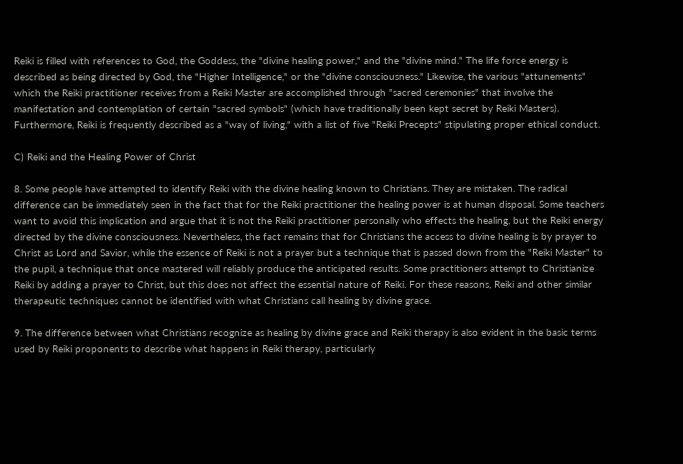Reiki is filled with references to God, the Goddess, the "divine healing power," and the "divine mind." The life force energy is described as being directed by God, the "Higher Intelligence," or the "divine consciousness." Likewise, the various "attunements" which the Reiki practitioner receives from a Reiki Master are accomplished through "sacred ceremonies" that involve the manifestation and contemplation of certain "sacred symbols" (which have traditionally been kept secret by Reiki Masters). Furthermore, Reiki is frequently described as a "way of living," with a list of five "Reiki Precepts" stipulating proper ethical conduct.

C) Reiki and the Healing Power of Christ

8. Some people have attempted to identify Reiki with the divine healing known to Christians. They are mistaken. The radical difference can be immediately seen in the fact that for the Reiki practitioner the healing power is at human disposal. Some teachers want to avoid this implication and argue that it is not the Reiki practitioner personally who effects the healing, but the Reiki energy directed by the divine consciousness. Nevertheless, the fact remains that for Christians the access to divine healing is by prayer to Christ as Lord and Savior, while the essence of Reiki is not a prayer but a technique that is passed down from the "Reiki Master" to the pupil, a technique that once mastered will reliably produce the anticipated results. Some practitioners attempt to Christianize Reiki by adding a prayer to Christ, but this does not affect the essential nature of Reiki. For these reasons, Reiki and other similar therapeutic techniques cannot be identified with what Christians call healing by divine grace.

9. The difference between what Christians recognize as healing by divine grace and Reiki therapy is also evident in the basic terms used by Reiki proponents to describe what happens in Reiki therapy, particularly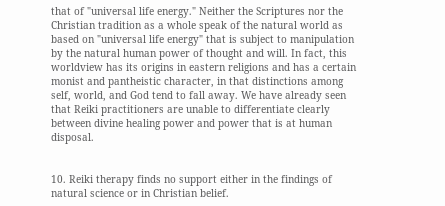that of "universal life energy." Neither the Scriptures nor the Christian tradition as a whole speak of the natural world as based on "universal life energy" that is subject to manipulation by the natural human power of thought and will. In fact, this worldview has its origins in eastern religions and has a certain monist and pantheistic character, in that distinctions among self, world, and God tend to fall away. We have already seen that Reiki practitioners are unable to differentiate clearly between divine healing power and power that is at human disposal.


10. Reiki therapy finds no support either in the findings of natural science or in Christian belief.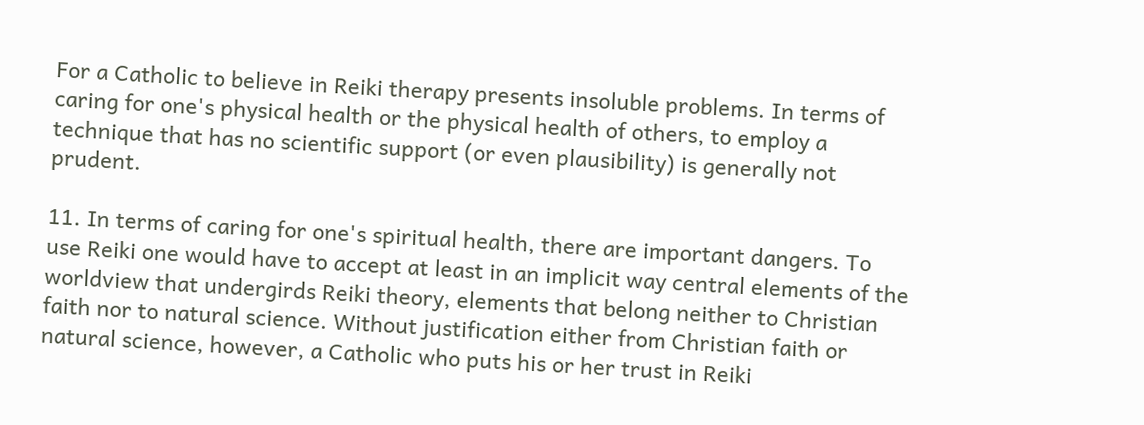For a Catholic to believe in Reiki therapy presents insoluble problems. In terms of caring for one's physical health or the physical health of others, to employ a technique that has no scientific support (or even plausibility) is generally not prudent.

11. In terms of caring for one's spiritual health, there are important dangers. To use Reiki one would have to accept at least in an implicit way central elements of the worldview that undergirds Reiki theory, elements that belong neither to Christian faith nor to natural science. Without justification either from Christian faith or natural science, however, a Catholic who puts his or her trust in Reiki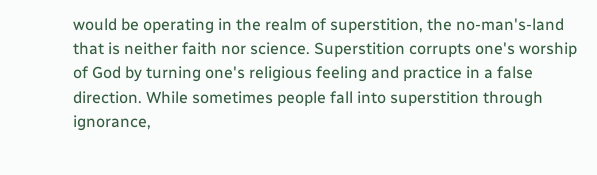would be operating in the realm of superstition, the no-man's-land that is neither faith nor science. Superstition corrupts one's worship of God by turning one's religious feeling and practice in a false direction. While sometimes people fall into superstition through ignorance,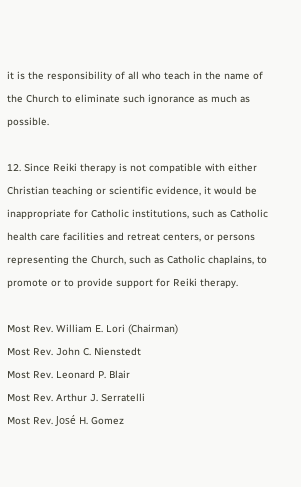it is the responsibility of all who teach in the name of the Church to eliminate such ignorance as much as possible.

12. Since Reiki therapy is not compatible with either Christian teaching or scientific evidence, it would be inappropriate for Catholic institutions, such as Catholic health care facilities and retreat centers, or persons representing the Church, such as Catholic chaplains, to promote or to provide support for Reiki therapy.

Most Rev. William E. Lori (Chairman)
Most Rev. John C. Nienstedt
Most Rev. Leonard P. Blair
Most Rev. Arthur J. Serratelli
Most Rev. José H. Gomez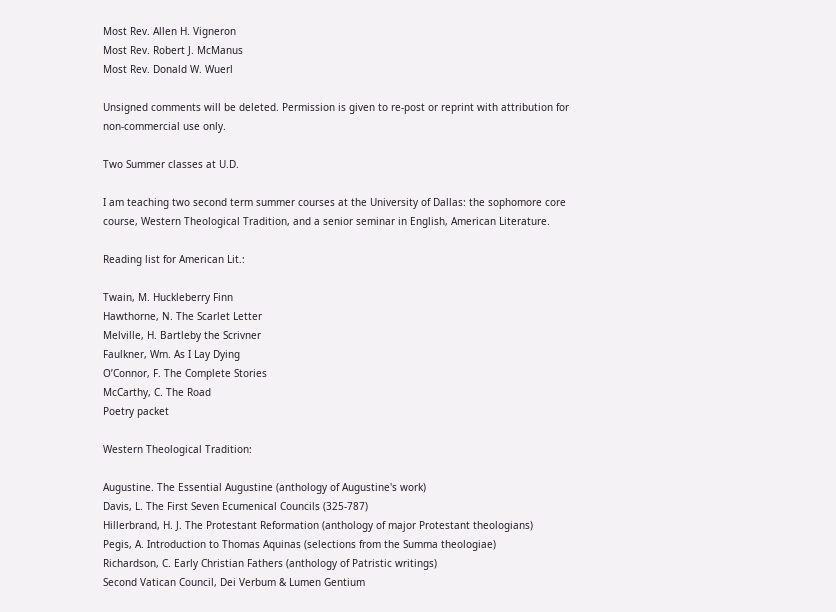Most Rev. Allen H. Vigneron
Most Rev. Robert J. McManus
Most Rev. Donald W. Wuerl

Unsigned comments will be deleted. Permission is given to re-post or reprint with attribution for non-commercial use only.

Two Summer classes at U.D.

I am teaching two second term summer courses at the University of Dallas: the sophomore core course, Western Theological Tradition, and a senior seminar in English, American Literature.

Reading list for American Lit.:

Twain, M. Huckleberry Finn
Hawthorne, N. The Scarlet Letter
Melville, H. Bartleby the Scrivner
Faulkner, Wm. As I Lay Dying
O’Connor, F. The Complete Stories
McCarthy, C. The Road
Poetry packet

Western Theological Tradition:

Augustine. The Essential Augustine (anthology of Augustine's work)
Davis, L. The First Seven Ecumenical Councils (325-787)
Hillerbrand, H. J. The Protestant Reformation (anthology of major Protestant theologians)
Pegis, A. Introduction to Thomas Aquinas (selections from the Summa theologiae)
Richardson, C. Early Christian Fathers (anthology of Patristic writings)
Second Vatican Council, Dei Verbum & Lumen Gentium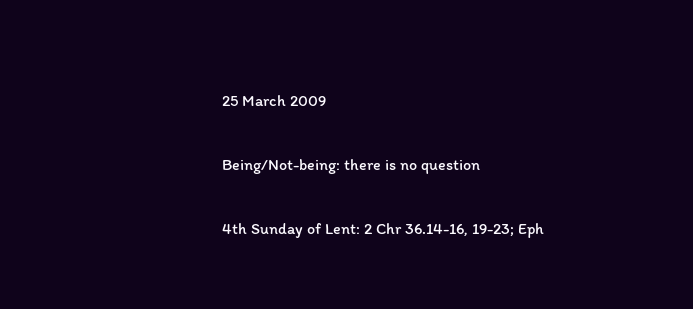25 March 2009

Being/Not-being: there is no question

4th Sunday of Lent: 2 Chr 36.14-16, 19-23; Eph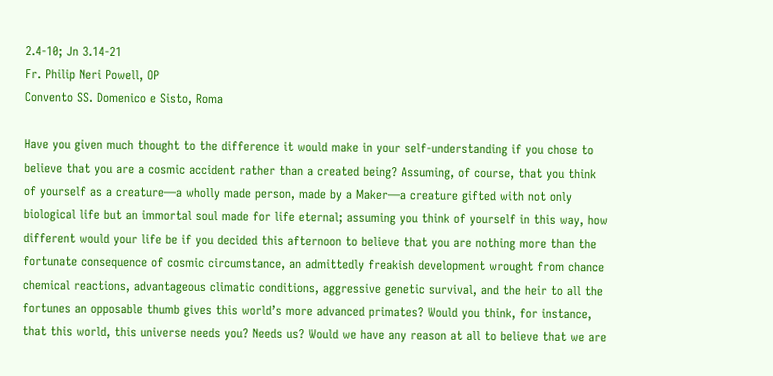2.4-10; Jn 3.14-21
Fr. Philip Neri Powell, OP
Convento SS. Domenico e Sisto, Roma

Have you given much thought to the difference it would make in your self-understanding if you chose to believe that you are a cosmic accident rather than a created being? Assuming, of course, that you think of yourself as a creature—a wholly made person, made by a Maker—a creature gifted with not only biological life but an immortal soul made for life eternal; assuming you think of yourself in this way, how different would your life be if you decided this afternoon to believe that you are nothing more than the fortunate consequence of cosmic circumstance, an admittedly freakish development wrought from chance chemical reactions, advantageous climatic conditions, aggressive genetic survival, and the heir to all the fortunes an opposable thumb gives this world’s more advanced primates? Would you think, for instance, that this world, this universe needs you? Needs us? Would we have any reason at all to believe that we are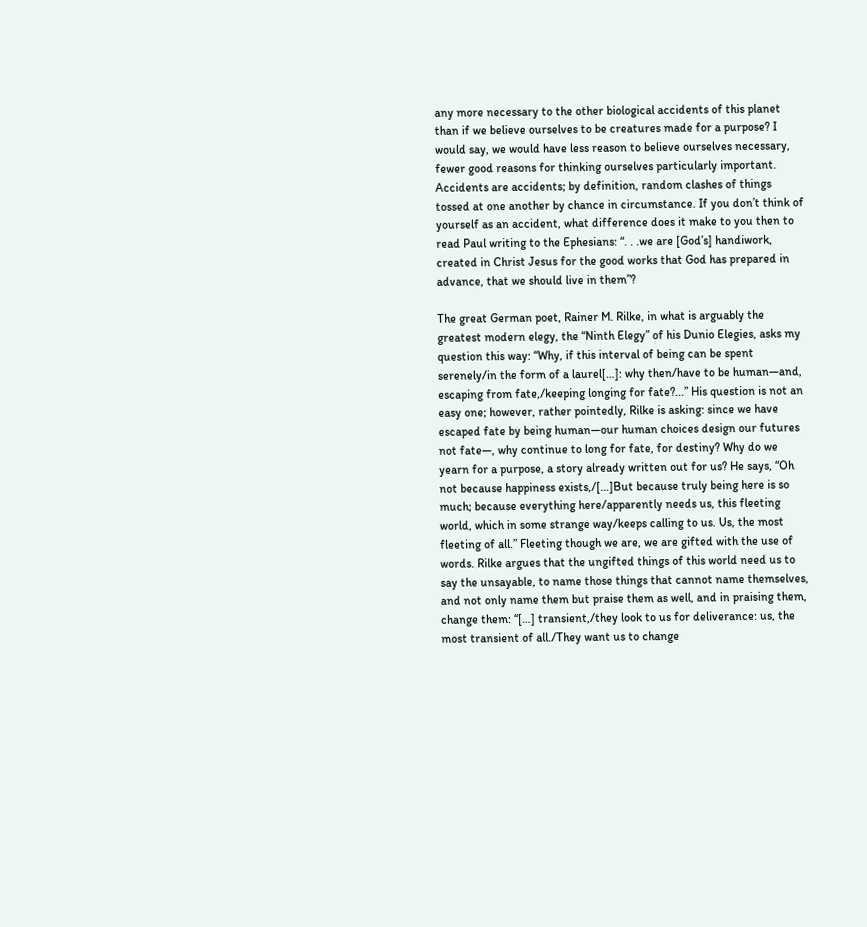any more necessary to the other biological accidents of this planet than if we believe ourselves to be creatures made for a purpose? I would say, we would have less reason to believe ourselves necessary, fewer good reasons for thinking ourselves particularly important. Accidents are accidents; by definition, random clashes of things tossed at one another by chance in circumstance. If you don’t think of yourself as an accident, what difference does it make to you then to read Paul writing to the Ephesians: “. . .we are [God’s] handiwork, created in Christ Jesus for the good works that God has prepared in advance, that we should live in them”?

The great German poet, Rainer M. Rilke, in what is arguably the greatest modern elegy, the “Ninth Elegy” of his Dunio Elegies, asks my question this way: “Why, if this interval of being can be spent serenely/in the form of a laurel[…]: why then/have to be human—and, escaping from fate,/keeping longing for fate?...” His question is not an easy one; however, rather pointedly, Rilke is asking: since we have escaped fate by being human—our human choices design our futures not fate—, why continue to long for fate, for destiny? Why do we yearn for a purpose, a story already written out for us? He says, “Oh not because happiness exists,/[…]But because truly being here is so much; because everything here/apparently needs us, this fleeting world, which in some strange way/keeps calling to us. Us, the most fleeting of all.” Fleeting though we are, we are gifted with the use of words. Rilke argues that the ungifted things of this world need us to say the unsayable, to name those things that cannot name themselves, and not only name them but praise them as well, and in praising them, change them: “[…] transient,/they look to us for deliverance: us, the most transient of all./They want us to change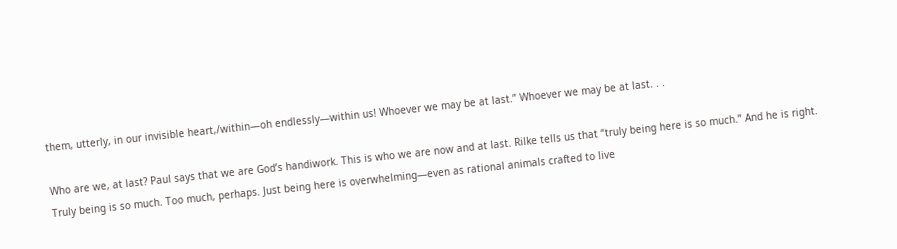them, utterly, in our invisible heart,/within—oh endlessly—within us! Whoever we may be at last.” Whoever we may be at last. . .

Who are we, at last? Paul says that we are God’s handiwork. This is who we are now and at last. Rilke tells us that “truly being here is so much.” And he is right. Truly being is so much. Too much, perhaps. Just being here is overwhelming—even as rational animals crafted to live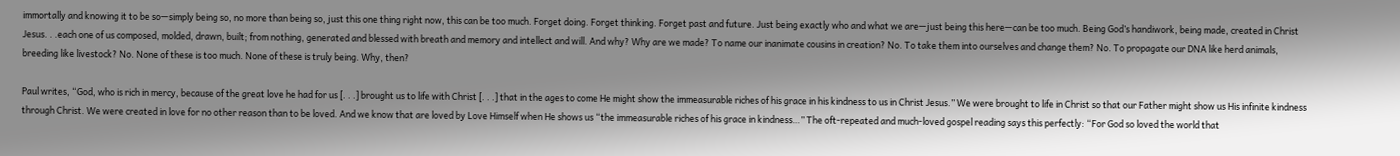immortally and knowing it to be so—simply being so, no more than being so, just this one thing right now, this can be too much. Forget doing. Forget thinking. Forget past and future. Just being exactly who and what we are—just being this here—can be too much. Being God’s handiwork, being made, created in Christ Jesus. . .each one of us composed, molded, drawn, built; from nothing, generated and blessed with breath and memory and intellect and will. And why? Why are we made? To name our inanimate cousins in creation? No. To take them into ourselves and change them? No. To propagate our DNA like herd animals, breeding like livestock? No. None of these is too much. None of these is truly being. Why, then?

Paul writes, “God, who is rich in mercy, because of the great love he had for us [. . .] brought us to life with Christ [. . .] that in the ages to come He might show the immeasurable riches of his grace in his kindness to us in Christ Jesus.” We were brought to life in Christ so that our Father might show us His infinite kindness through Christ. We were created in love for no other reason than to be loved. And we know that are loved by Love Himself when He shows us “the immeasurable riches of his grace in kindness…” The oft-repeated and much-loved gospel reading says this perfectly: “For God so loved the world that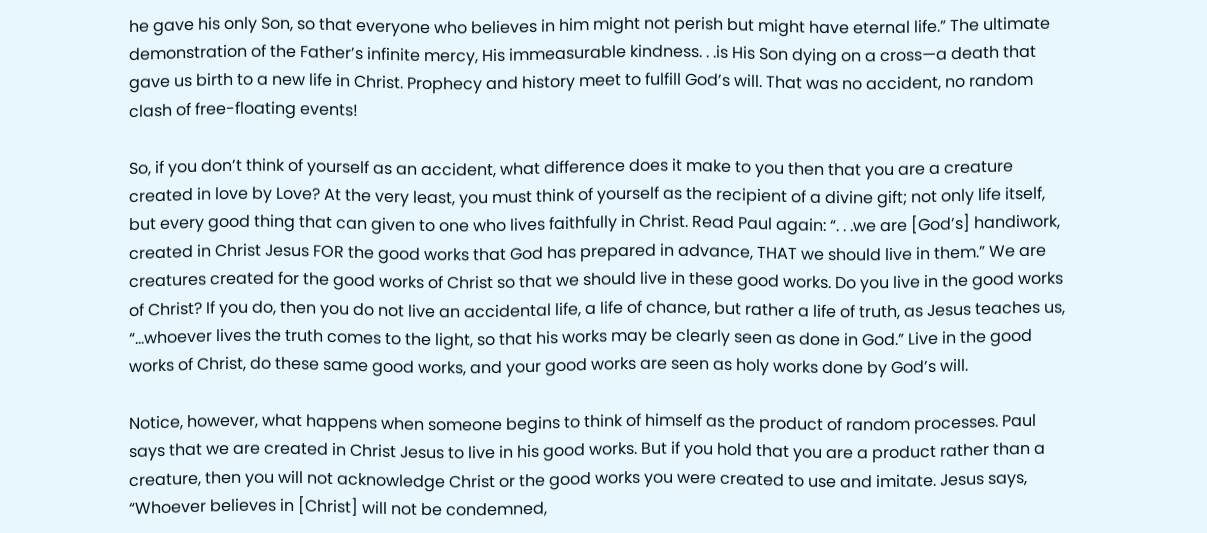he gave his only Son, so that everyone who believes in him might not perish but might have eternal life.” The ultimate demonstration of the Father’s infinite mercy, His immeasurable kindness. . .is His Son dying on a cross—a death that gave us birth to a new life in Christ. Prophecy and history meet to fulfill God’s will. That was no accident, no random clash of free-floating events!

So, if you don’t think of yourself as an accident, what difference does it make to you then that you are a creature created in love by Love? At the very least, you must think of yourself as the recipient of a divine gift; not only life itself, but every good thing that can given to one who lives faithfully in Christ. Read Paul again: “. . .we are [God’s] handiwork, created in Christ Jesus FOR the good works that God has prepared in advance, THAT we should live in them.” We are creatures created for the good works of Christ so that we should live in these good works. Do you live in the good works of Christ? If you do, then you do not live an accidental life, a life of chance, but rather a life of truth, as Jesus teaches us, “…whoever lives the truth comes to the light, so that his works may be clearly seen as done in God.” Live in the good works of Christ, do these same good works, and your good works are seen as holy works done by God’s will.

Notice, however, what happens when someone begins to think of himself as the product of random processes. Paul says that we are created in Christ Jesus to live in his good works. But if you hold that you are a product rather than a creature, then you will not acknowledge Christ or the good works you were created to use and imitate. Jesus says, “Whoever believes in [Christ] will not be condemned,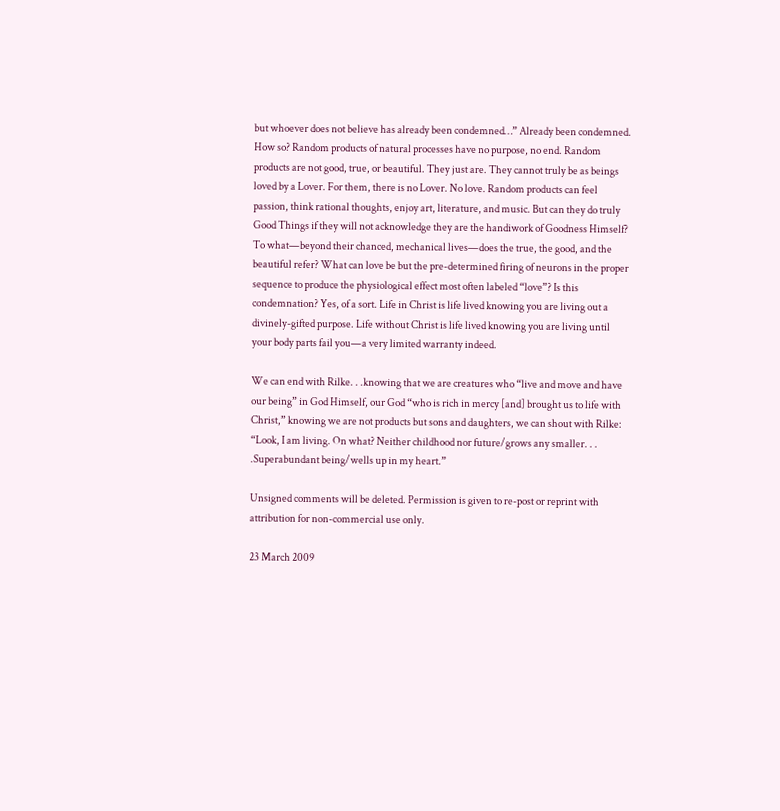but whoever does not believe has already been condemned…” Already been condemned. How so? Random products of natural processes have no purpose, no end. Random products are not good, true, or beautiful. They just are. They cannot truly be as beings loved by a Lover. For them, there is no Lover. No love. Random products can feel passion, think rational thoughts, enjoy art, literature, and music. But can they do truly Good Things if they will not acknowledge they are the handiwork of Goodness Himself? To what—beyond their chanced, mechanical lives—does the true, the good, and the beautiful refer? What can love be but the pre-determined firing of neurons in the proper sequence to produce the physiological effect most often labeled “love”? Is this condemnation? Yes, of a sort. Life in Christ is life lived knowing you are living out a divinely-gifted purpose. Life without Christ is life lived knowing you are living until your body parts fail you—a very limited warranty indeed.

We can end with Rilke. . .knowing that we are creatures who “live and move and have our being” in God Himself, our God “who is rich in mercy [and] brought us to life with Christ,” knowing we are not products but sons and daughters, we can shout with Rilke: “Look, I am living. On what? Neither childhood nor future/grows any smaller. . . .Superabundant being/wells up in my heart.”

Unsigned comments will be deleted. Permission is given to re-post or reprint with attribution for non-commercial use only.

23 March 2009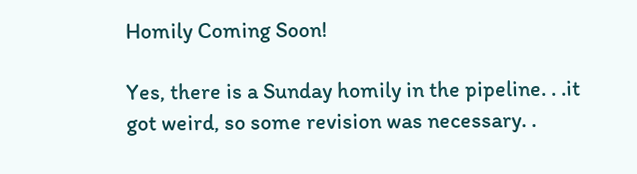Homily Coming Soon!

Yes, there is a Sunday homily in the pipeline. . .it got weird, so some revision was necessary. .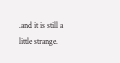.and it is still a little strange.